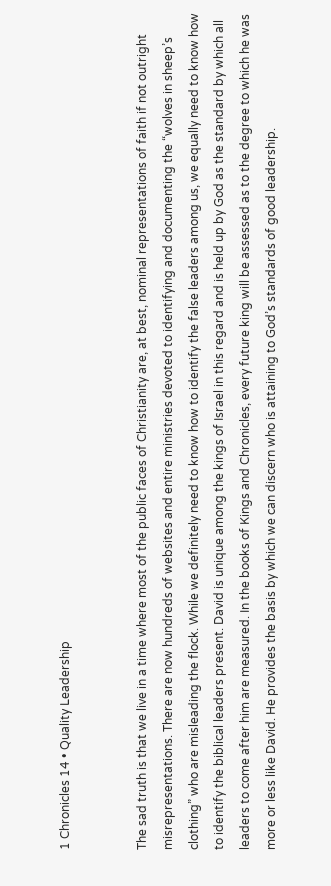1 Chronicles 14 • Quality Leadership


The sad truth is that we live in a time where most of the public faces of Christianity are, at best, nominal representations of faith if not outright misrepresentations. There are now hundreds of websites and entire ministries devoted to identifying and documenting the “wolves in sheep’s clothing” who are misleading the flock. While we definitely need to know how to identify the false leaders among us, we equally need to know how to identify the biblical leaders present. David is unique among the kings of Israel in this regard and is held up by God as the standard by which all leaders to come after him are measured. In the books of Kings and Chronicles, every future king will be assessed as to the degree to which he was more or less like David. He provides the basis by which we can discern who is attaining to God’s standards of good leadership.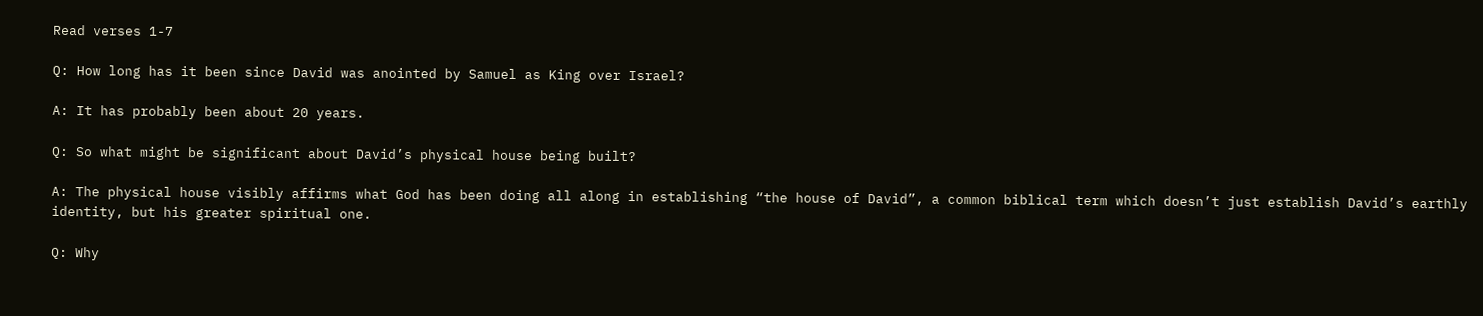Read verses 1-7

Q: How long has it been since David was anointed by Samuel as King over Israel?

A: It has probably been about 20 years.

Q: So what might be significant about David’s physical house being built?

A: The physical house visibly affirms what God has been doing all along in establishing “the house of David”, a common biblical term which doesn’t just establish David’s earthly identity, but his greater spiritual one.

Q: Why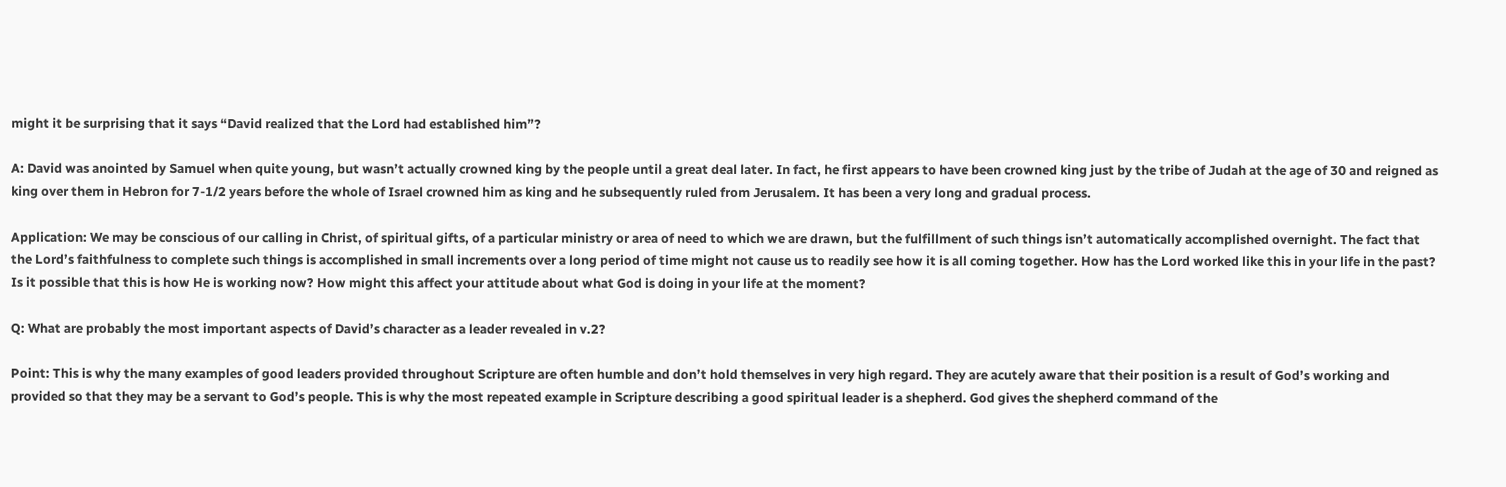might it be surprising that it says “David realized that the Lord had established him”?

A: David was anointed by Samuel when quite young, but wasn’t actually crowned king by the people until a great deal later. In fact, he first appears to have been crowned king just by the tribe of Judah at the age of 30 and reigned as king over them in Hebron for 7-1/2 years before the whole of Israel crowned him as king and he subsequently ruled from Jerusalem. It has been a very long and gradual process.

Application: We may be conscious of our calling in Christ, of spiritual gifts, of a particular ministry or area of need to which we are drawn, but the fulfillment of such things isn’t automatically accomplished overnight. The fact that the Lord’s faithfulness to complete such things is accomplished in small increments over a long period of time might not cause us to readily see how it is all coming together. How has the Lord worked like this in your life in the past? Is it possible that this is how He is working now? How might this affect your attitude about what God is doing in your life at the moment?

Q: What are probably the most important aspects of David’s character as a leader revealed in v.2?

Point: This is why the many examples of good leaders provided throughout Scripture are often humble and don’t hold themselves in very high regard. They are acutely aware that their position is a result of God’s working and provided so that they may be a servant to God’s people. This is why the most repeated example in Scripture describing a good spiritual leader is a shepherd. God gives the shepherd command of the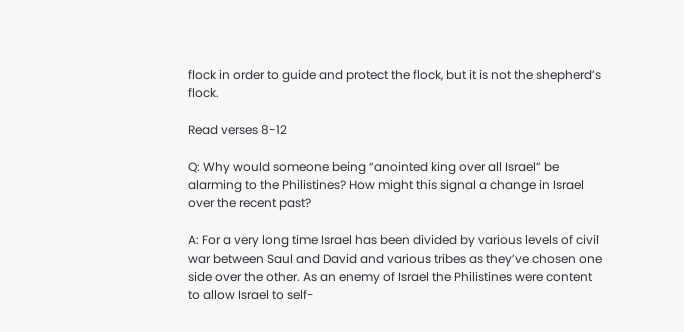flock in order to guide and protect the flock, but it is not the shepherd’s flock.

Read verses 8-12

Q: Why would someone being “anointed king over all Israel” be alarming to the Philistines? How might this signal a change in Israel over the recent past?

A: For a very long time Israel has been divided by various levels of civil war between Saul and David and various tribes as they’ve chosen one side over the other. As an enemy of Israel the Philistines were content to allow Israel to self-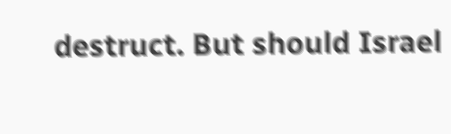destruct. But should Israel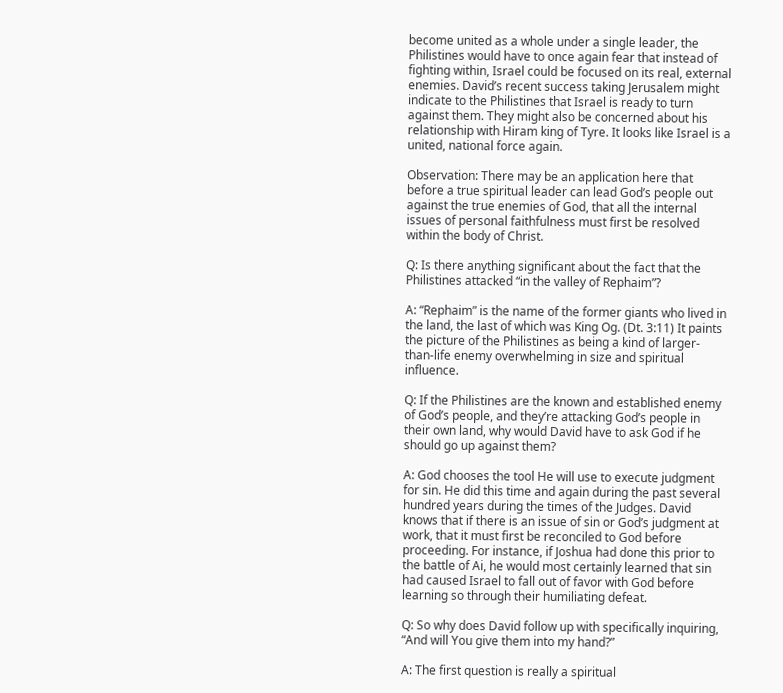become united as a whole under a single leader, the Philistines would have to once again fear that instead of fighting within, Israel could be focused on its real, external enemies. David’s recent success taking Jerusalem might indicate to the Philistines that Israel is ready to turn against them. They might also be concerned about his relationship with Hiram king of Tyre. It looks like Israel is a united, national force again.

Observation: There may be an application here that before a true spiritual leader can lead God’s people out against the true enemies of God, that all the internal issues of personal faithfulness must first be resolved within the body of Christ.

Q: Is there anything significant about the fact that the Philistines attacked “in the valley of Rephaim”?

A: “Rephaim” is the name of the former giants who lived in the land, the last of which was King Og. (Dt. 3:11) It paints the picture of the Philistines as being a kind of larger-than-life enemy overwhelming in size and spiritual influence.

Q: If the Philistines are the known and established enemy of God’s people, and they’re attacking God’s people in their own land, why would David have to ask God if he should go up against them?

A: God chooses the tool He will use to execute judgment for sin. He did this time and again during the past several hundred years during the times of the Judges. David knows that if there is an issue of sin or God’s judgment at work, that it must first be reconciled to God before proceeding. For instance, if Joshua had done this prior to the battle of Ai, he would most certainly learned that sin had caused Israel to fall out of favor with God before learning so through their humiliating defeat.

Q: So why does David follow up with specifically inquiring, “And will You give them into my hand?”

A: The first question is really a spiritual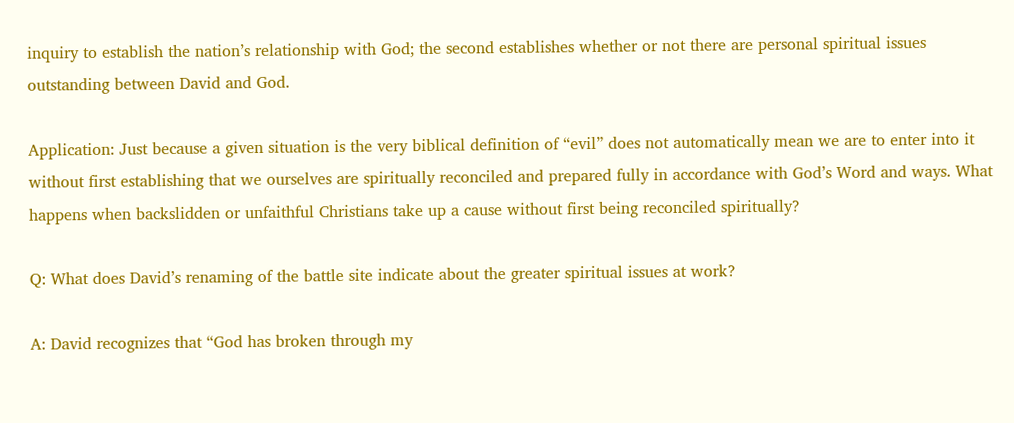inquiry to establish the nation’s relationship with God; the second establishes whether or not there are personal spiritual issues outstanding between David and God.

Application: Just because a given situation is the very biblical definition of “evil” does not automatically mean we are to enter into it without first establishing that we ourselves are spiritually reconciled and prepared fully in accordance with God’s Word and ways. What happens when backslidden or unfaithful Christians take up a cause without first being reconciled spiritually?

Q: What does David’s renaming of the battle site indicate about the greater spiritual issues at work?

A: David recognizes that “God has broken through my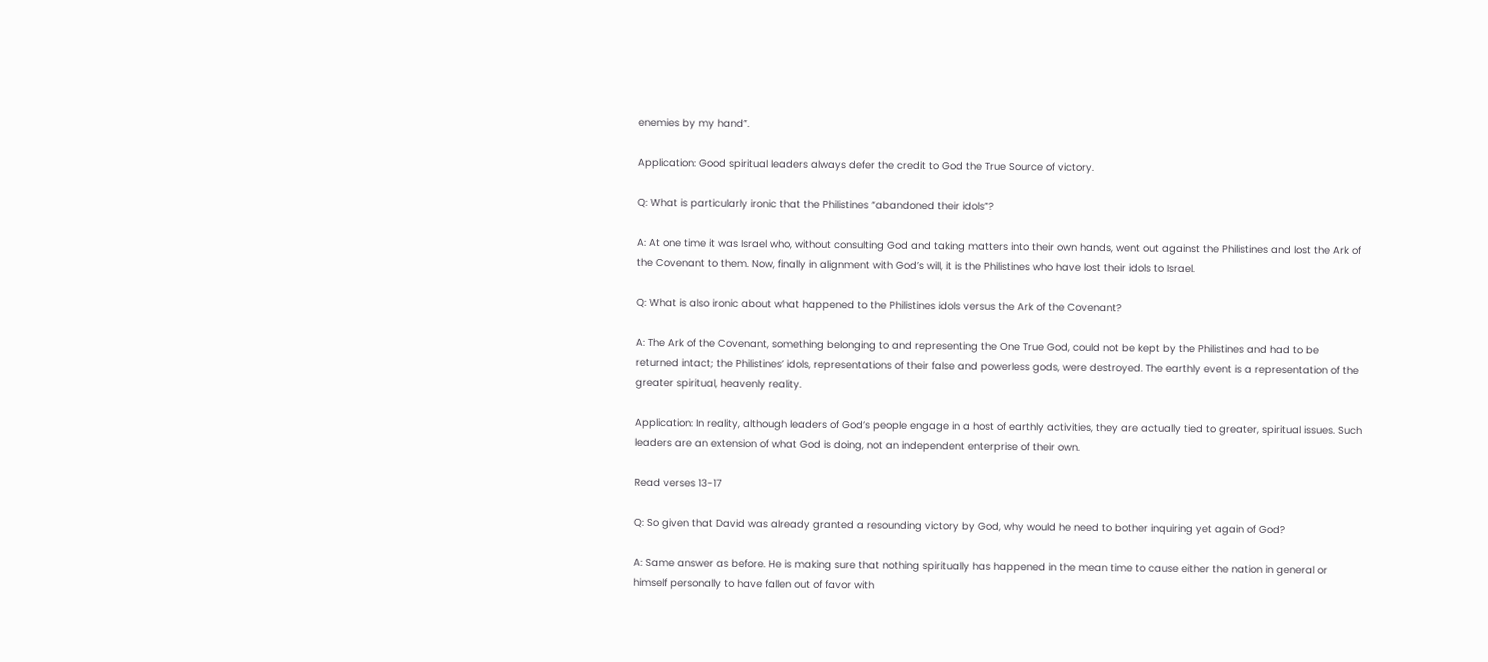enemies by my hand”.

Application: Good spiritual leaders always defer the credit to God the True Source of victory.

Q: What is particularly ironic that the Philistines “abandoned their idols”?

A: At one time it was Israel who, without consulting God and taking matters into their own hands, went out against the Philistines and lost the Ark of the Covenant to them. Now, finally in alignment with God’s will, it is the Philistines who have lost their idols to Israel.

Q: What is also ironic about what happened to the Philistines idols versus the Ark of the Covenant?

A: The Ark of the Covenant, something belonging to and representing the One True God, could not be kept by the Philistines and had to be returned intact; the Philistines’ idols, representations of their false and powerless gods, were destroyed. The earthly event is a representation of the greater spiritual, heavenly reality.

Application: In reality, although leaders of God’s people engage in a host of earthly activities, they are actually tied to greater, spiritual issues. Such leaders are an extension of what God is doing, not an independent enterprise of their own.

Read verses 13-17

Q: So given that David was already granted a resounding victory by God, why would he need to bother inquiring yet again of God?

A: Same answer as before. He is making sure that nothing spiritually has happened in the mean time to cause either the nation in general or himself personally to have fallen out of favor with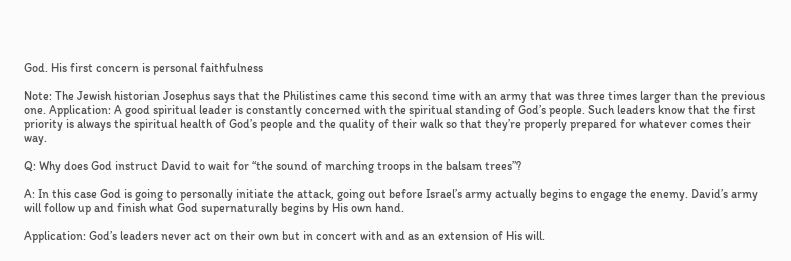God. His first concern is personal faithfulness

Note: The Jewish historian Josephus says that the Philistines came this second time with an army that was three times larger than the previous one. Application: A good spiritual leader is constantly concerned with the spiritual standing of God’s people. Such leaders know that the first priority is always the spiritual health of God’s people and the quality of their walk so that they’re properly prepared for whatever comes their way.

Q: Why does God instruct David to wait for “the sound of marching troops in the balsam trees”?

A: In this case God is going to personally initiate the attack, going out before Israel’s army actually begins to engage the enemy. David’s army will follow up and finish what God supernaturally begins by His own hand.

Application: God’s leaders never act on their own but in concert with and as an extension of His will.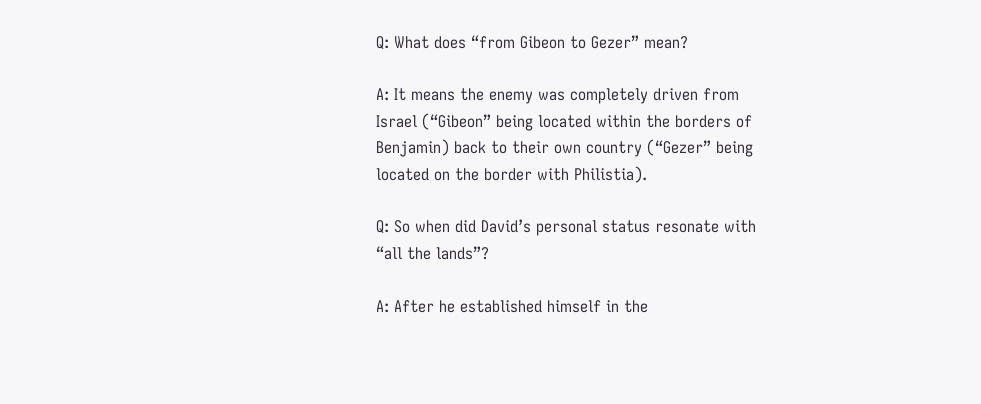Q: What does “from Gibeon to Gezer” mean?

A: It means the enemy was completely driven from Israel (“Gibeon” being located within the borders of Benjamin) back to their own country (“Gezer” being located on the border with Philistia).

Q: So when did David’s personal status resonate with “all the lands”?

A: After he established himself in the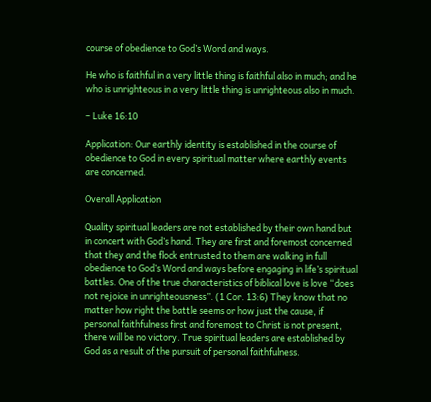course of obedience to God’s Word and ways.

He who is faithful in a very little thing is faithful also in much; and he who is unrighteous in a very little thing is unrighteous also in much.

– Luke 16:10

Application: Our earthly identity is established in the course of obedience to God in every spiritual matter where earthly events are concerned.

Overall Application

Quality spiritual leaders are not established by their own hand but in concert with God’s hand. They are first and foremost concerned that they and the flock entrusted to them are walking in full obedience to God’s Word and ways before engaging in life’s spiritual battles. One of the true characteristics of biblical love is love “does not rejoice in unrighteousness”. (1 Cor. 13:6) They know that no matter how right the battle seems or how just the cause, if personal faithfulness first and foremost to Christ is not present, there will be no victory. True spiritual leaders are established by God as a result of the pursuit of personal faithfulness.